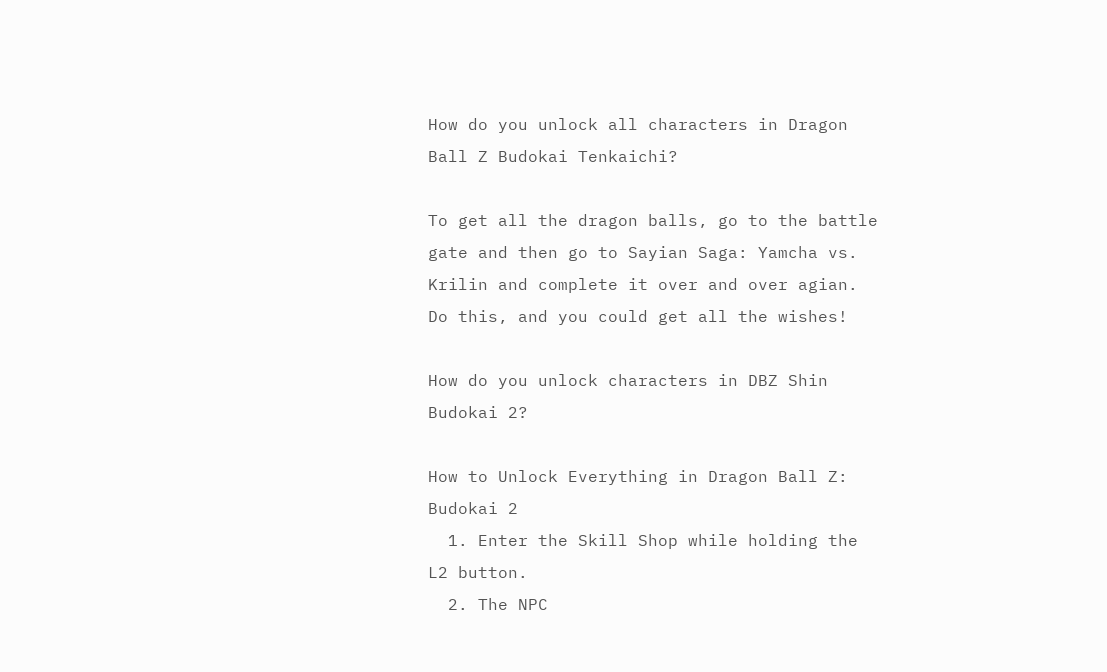How do you unlock all characters in Dragon Ball Z Budokai Tenkaichi?

To get all the dragon balls, go to the battle gate and then go to Sayian Saga: Yamcha vs. Krilin and complete it over and over agian. Do this, and you could get all the wishes!

How do you unlock characters in DBZ Shin Budokai 2?

How to Unlock Everything in Dragon Ball Z: Budokai 2
  1. Enter the Skill Shop while holding the L2 button.
  2. The NPC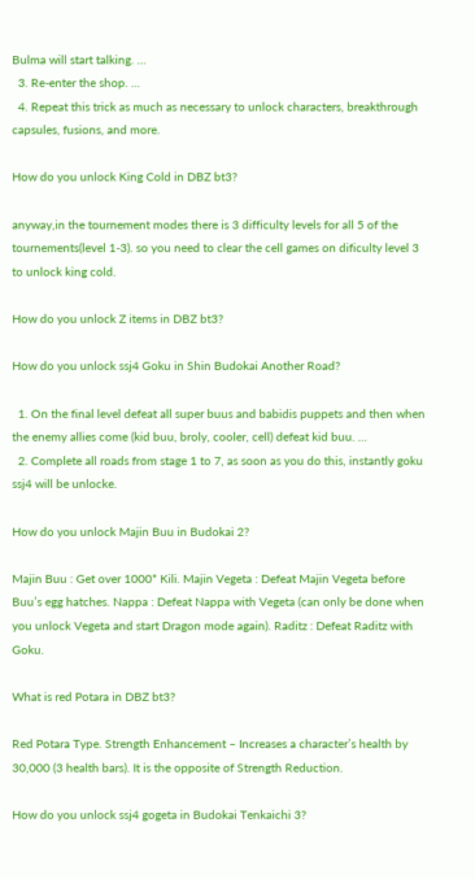Bulma will start talking. …
  3. Re-enter the shop. …
  4. Repeat this trick as much as necessary to unlock characters, breakthrough capsules, fusions, and more.

How do you unlock King Cold in DBZ bt3?

anyway,in the tournement modes there is 3 difficulty levels for all 5 of the tournements(level 1-3). so you need to clear the cell games on dificulty level 3 to unlock king cold.

How do you unlock Z items in DBZ bt3?

How do you unlock ssj4 Goku in Shin Budokai Another Road?

  1. On the final level defeat all super buus and babidis puppets and then when the enemy allies come (kid buu, broly, cooler, cell) defeat kid buu. …
  2. Complete all roads from stage 1 to 7, as soon as you do this, instantly goku ssj4 will be unlocke.

How do you unlock Majin Buu in Budokai 2?

Majin Buu : Get over 1000* Kili. Majin Vegeta : Defeat Majin Vegeta before Buu’s egg hatches. Nappa : Defeat Nappa with Vegeta (can only be done when you unlock Vegeta and start Dragon mode again). Raditz : Defeat Raditz with Goku.

What is red Potara in DBZ bt3?

Red Potara Type. Strength Enhancement – Increases a character’s health by 30,000 (3 health bars). It is the opposite of Strength Reduction.

How do you unlock ssj4 gogeta in Budokai Tenkaichi 3?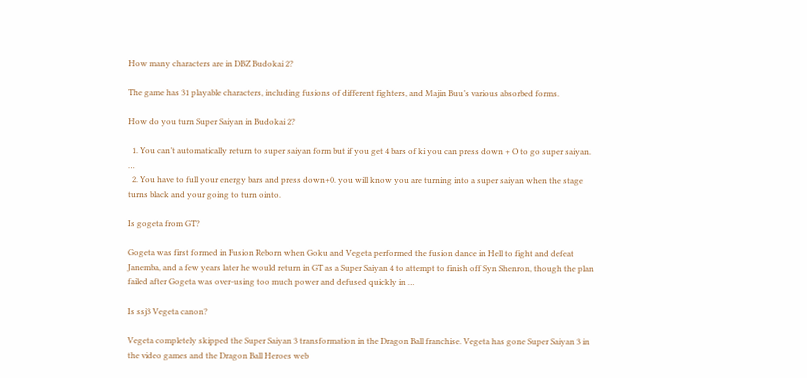How many characters are in DBZ Budokai 2?

The game has 31 playable characters, including fusions of different fighters, and Majin Buu’s various absorbed forms.

How do you turn Super Saiyan in Budokai 2?

  1. You can’t automatically return to super saiyan form but if you get 4 bars of ki you can press down + O to go super saiyan. …
  2. You have to full your energy bars and press down+0. you will know you are turning into a super saiyan when the stage turns black and your going to turn ointo.

Is gogeta from GT?

Gogeta was first formed in Fusion Reborn when Goku and Vegeta performed the fusion dance in Hell to fight and defeat Janemba, and a few years later he would return in GT as a Super Saiyan 4 to attempt to finish off Syn Shenron, though the plan failed after Gogeta was over-using too much power and defused quickly in …

Is ssj3 Vegeta canon?

Vegeta completely skipped the Super Saiyan 3 transformation in the Dragon Ball franchise. Vegeta has gone Super Saiyan 3 in the video games and the Dragon Ball Heroes web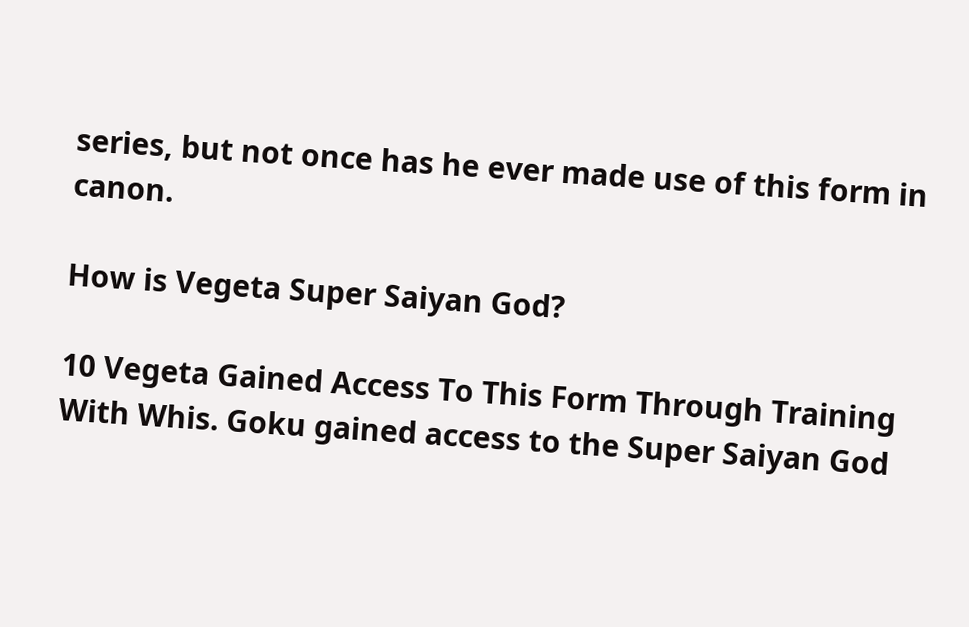series, but not once has he ever made use of this form in canon.

How is Vegeta Super Saiyan God?

10 Vegeta Gained Access To This Form Through Training With Whis. Goku gained access to the Super Saiyan God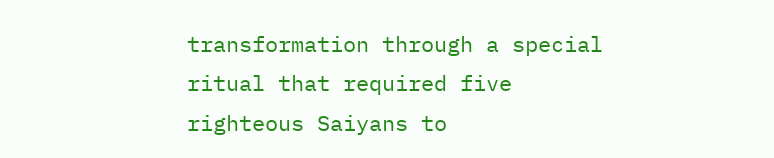transformation through a special ritual that required five righteous Saiyans to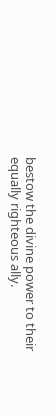bestow the divine power to their equally righteous ally.